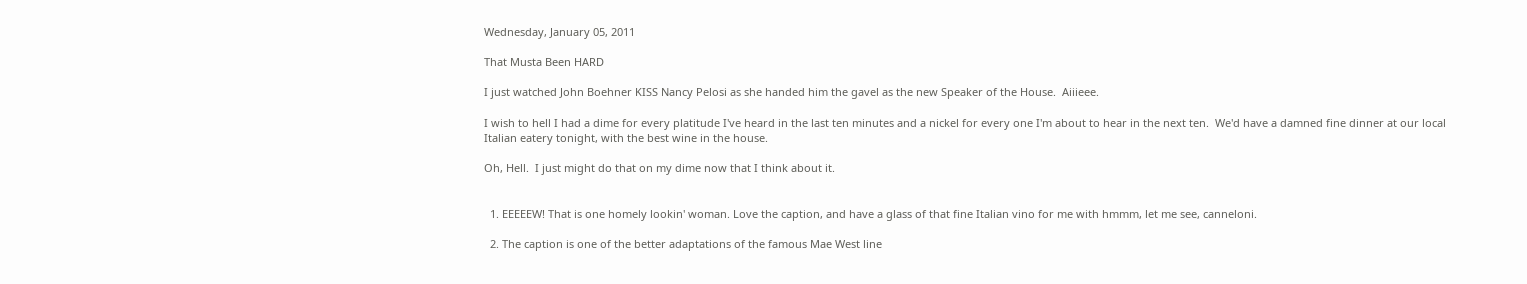Wednesday, January 05, 2011

That Musta Been HARD

I just watched John Boehner KISS Nancy Pelosi as she handed him the gavel as the new Speaker of the House.  Aiiieee.

I wish to hell I had a dime for every platitude I've heard in the last ten minutes and a nickel for every one I'm about to hear in the next ten.  We'd have a damned fine dinner at our local Italian eatery tonight, with the best wine in the house.

Oh, Hell.  I just might do that on my dime now that I think about it.


  1. EEEEEW! That is one homely lookin' woman. Love the caption, and have a glass of that fine Italian vino for me with hmmm, let me see, canneloni.

  2. The caption is one of the better adaptations of the famous Mae West line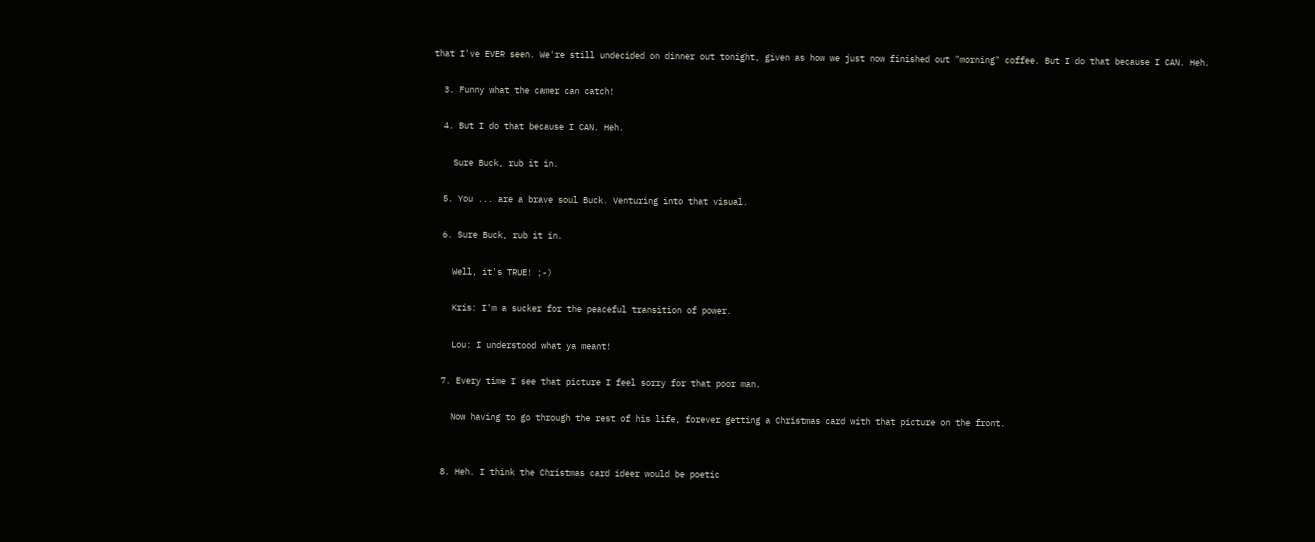that I've EVER seen. We're still undecided on dinner out tonight, given as how we just now finished out "morning" coffee. But I do that because I CAN. Heh.

  3. Funny what the camer can catch!

  4. But I do that because I CAN. Heh.

    Sure Buck, rub it in.

  5. You ... are a brave soul Buck. Venturing into that visual.

  6. Sure Buck, rub it in.

    Well, it's TRUE! ;-)

    Kris: I'm a sucker for the peaceful transition of power.

    Lou: I understood what ya meant!

  7. Every time I see that picture I feel sorry for that poor man.

    Now having to go through the rest of his life, forever getting a Christmas card with that picture on the front.


  8. Heh. I think the Christmas card ideer would be poetic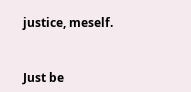justice, meself.


Just be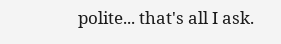polite... that's all I ask.